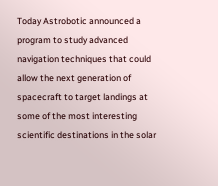Today Astrobotic announced a program to study advanced navigation techniques that could allow the next generation of spacecraft to target landings at some of the most interesting scientific destinations in the solar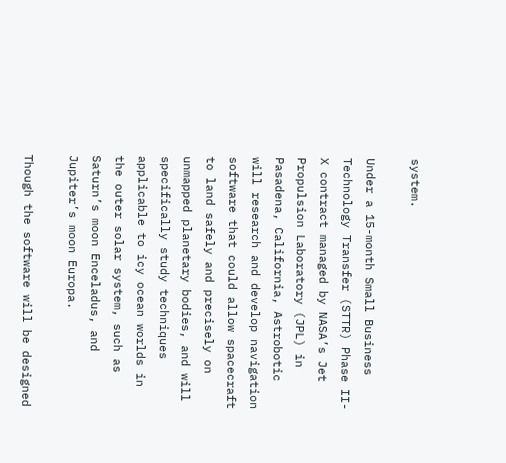system.

Under a 15-month Small Business Technology Transfer (STTR) Phase II-X contract managed by NASA’s Jet Propulsion Laboratory (JPL) in Pasadena, California, Astrobotic will research and develop navigation software that could allow spacecraft to land safely and precisely on unmapped planetary bodies, and will specifically study techniques applicable to icy ocean worlds in the outer solar system, such as Saturn’s moon Enceladus, and Jupiter’s moon Europa.

Though the software will be designed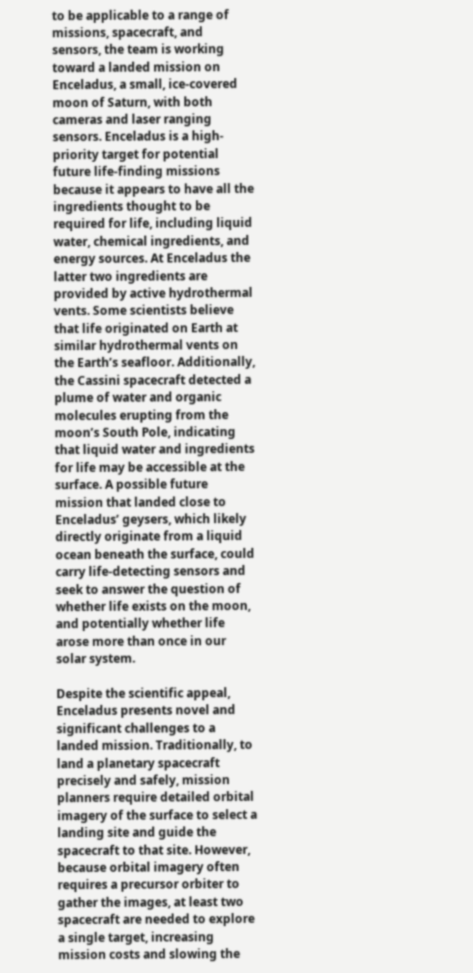to be applicable to a range of missions, spacecraft, and sensors, the team is working toward a landed mission on Enceladus, a small, ice-covered moon of Saturn, with both cameras and laser ranging sensors. Enceladus is a high-priority target for potential future life-finding missions because it appears to have all the ingredients thought to be required for life, including liquid water, chemical ingredients, and energy sources. At Enceladus the latter two ingredients are provided by active hydrothermal vents. Some scientists believe that life originated on Earth at similar hydrothermal vents on the Earth’s seafloor. Additionally, the Cassini spacecraft detected a plume of water and organic molecules erupting from the moon’s South Pole, indicating that liquid water and ingredients for life may be accessible at the surface. A possible future mission that landed close to Enceladus’ geysers, which likely directly originate from a liquid ocean beneath the surface, could carry life-detecting sensors and seek to answer the question of whether life exists on the moon, and potentially whether life arose more than once in our solar system.

Despite the scientific appeal, Enceladus presents novel and significant challenges to a landed mission. Traditionally, to land a planetary spacecraft precisely and safely, mission planners require detailed orbital imagery of the surface to select a landing site and guide the spacecraft to that site. However, because orbital imagery often requires a precursor orbiter to gather the images, at least two spacecraft are needed to explore a single target, increasing mission costs and slowing the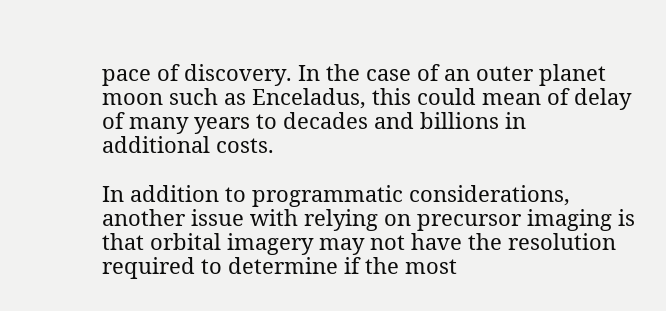pace of discovery. In the case of an outer planet moon such as Enceladus, this could mean of delay of many years to decades and billions in additional costs.

In addition to programmatic considerations, another issue with relying on precursor imaging is that orbital imagery may not have the resolution required to determine if the most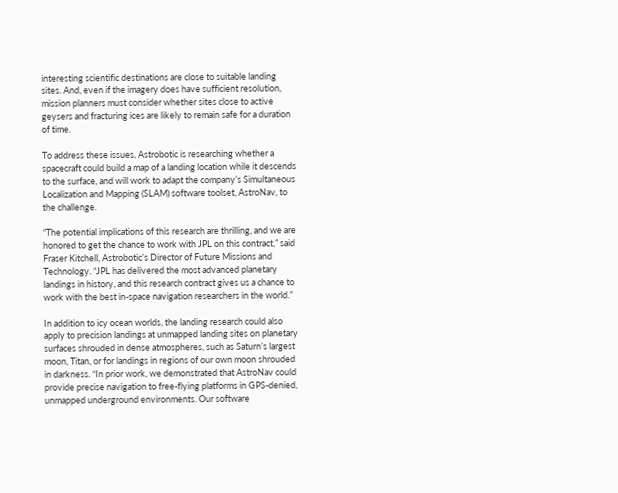interesting scientific destinations are close to suitable landing sites. And, even if the imagery does have sufficient resolution, mission planners must consider whether sites close to active geysers and fracturing ices are likely to remain safe for a duration of time.

To address these issues, Astrobotic is researching whether a spacecraft could build a map of a landing location while it descends to the surface, and will work to adapt the company’s Simultaneous Localization and Mapping (SLAM) software toolset, AstroNav, to the challenge.

“The potential implications of this research are thrilling, and we are honored to get the chance to work with JPL on this contract,” said Fraser Kitchell, Astrobotic’s Director of Future Missions and Technology. “JPL has delivered the most advanced planetary landings in history, and this research contract gives us a chance to work with the best in-space navigation researchers in the world.”

In addition to icy ocean worlds, the landing research could also apply to precision landings at unmapped landing sites on planetary surfaces shrouded in dense atmospheres, such as Saturn’s largest moon, Titan, or for landings in regions of our own moon shrouded in darkness. “In prior work, we demonstrated that AstroNav could provide precise navigation to free-flying platforms in GPS-denied, unmapped underground environments. Our software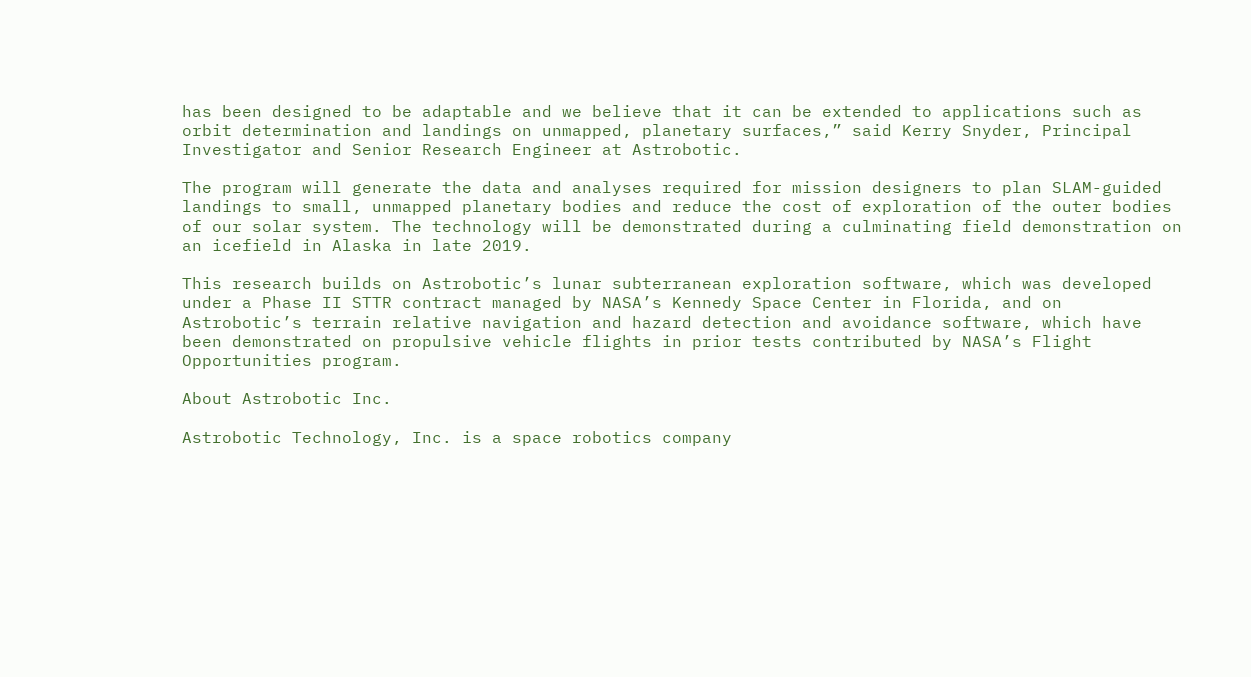has been designed to be adaptable and we believe that it can be extended to applications such as orbit determination and landings on unmapped, planetary surfaces,” said Kerry Snyder, Principal Investigator and Senior Research Engineer at Astrobotic.

The program will generate the data and analyses required for mission designers to plan SLAM-guided landings to small, unmapped planetary bodies and reduce the cost of exploration of the outer bodies of our solar system. The technology will be demonstrated during a culminating field demonstration on an icefield in Alaska in late 2019.

This research builds on Astrobotic’s lunar subterranean exploration software, which was developed under a Phase II STTR contract managed by NASA’s Kennedy Space Center in Florida, and on Astrobotic’s terrain relative navigation and hazard detection and avoidance software, which have been demonstrated on propulsive vehicle flights in prior tests contributed by NASA’s Flight Opportunities program.

About Astrobotic Inc.

Astrobotic Technology, Inc. is a space robotics company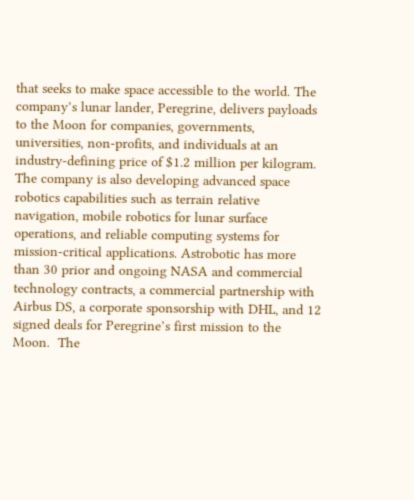that seeks to make space accessible to the world. The company’s lunar lander, Peregrine, delivers payloads to the Moon for companies, governments, universities, non-profits, and individuals at an industry-defining price of $1.2 million per kilogram. The company is also developing advanced space robotics capabilities such as terrain relative navigation, mobile robotics for lunar surface operations, and reliable computing systems for mission-critical applications. Astrobotic has more than 30 prior and ongoing NASA and commercial technology contracts, a commercial partnership with Airbus DS, a corporate sponsorship with DHL, and 12 signed deals for Peregrine’s first mission to the Moon.  The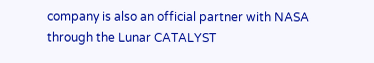company is also an official partner with NASA through the Lunar CATALYST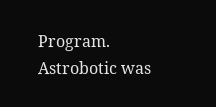Program.  Astrobotic was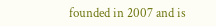founded in 2007 and is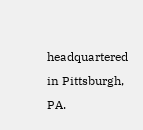headquartered in Pittsburgh, PA.